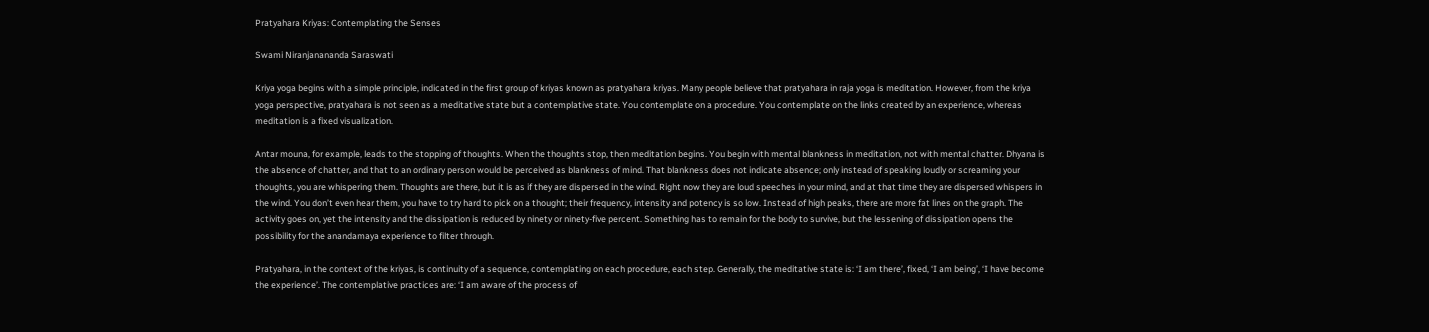Pratyahara Kriyas: Contemplating the Senses

Swami Niranjanananda Saraswati

Kriya yoga begins with a simple principle, indicated in the first group of kriyas known as pratyahara kriyas. Many people believe that pratyahara in raja yoga is meditation. However, from the kriya yoga perspective, pratyahara is not seen as a meditative state but a contemplative state. You contemplate on a procedure. You contemplate on the links created by an experience, whereas meditation is a fixed visualization.

Antar mouna, for example, leads to the stopping of thoughts. When the thoughts stop, then meditation begins. You begin with mental blankness in meditation, not with mental chatter. Dhyana is the absence of chatter, and that to an ordinary person would be perceived as blankness of mind. That blankness does not indicate absence; only instead of speaking loudly or screaming your thoughts, you are whispering them. Thoughts are there, but it is as if they are dispersed in the wind. Right now they are loud speeches in your mind, and at that time they are dispersed whispers in the wind. You don’t even hear them, you have to try hard to pick on a thought; their frequency, intensity and potency is so low. Instead of high peaks, there are more fat lines on the graph. The activity goes on, yet the intensity and the dissipation is reduced by ninety or ninety-five percent. Something has to remain for the body to survive, but the lessening of dissipation opens the possibility for the anandamaya experience to filter through.

Pratyahara, in the context of the kriyas, is continuity of a sequence, contemplating on each procedure, each step. Generally, the meditative state is: ‘I am there’, fixed, ‘I am being’, ‘I have become the experience’. The contemplative practices are: ‘I am aware of the process of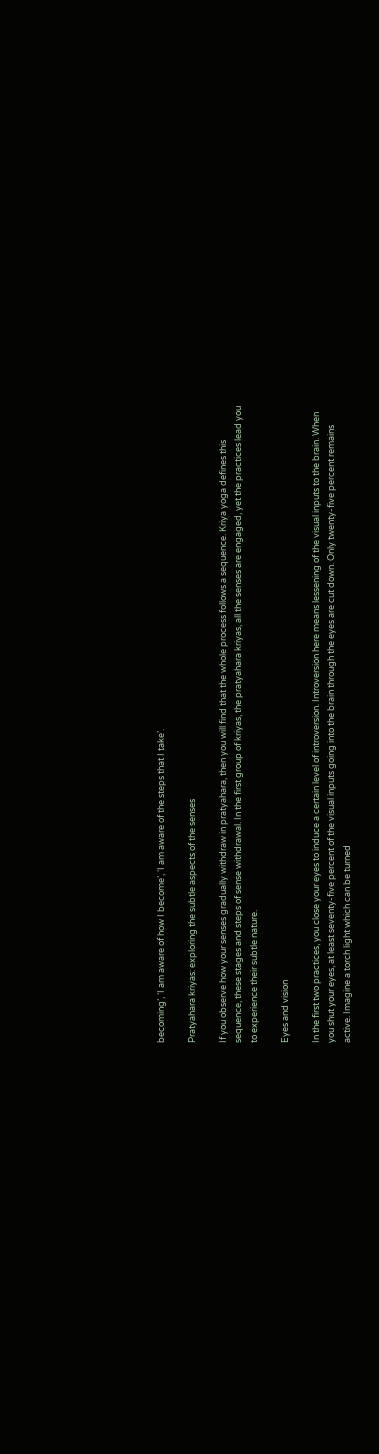becoming’, ‘I am aware of how I become’, ‘I am aware of the steps that I take’.

Pratyahara kriyas: exploring the subtle aspects of the senses

If you observe how your senses gradually withdraw in pratyahara, then you will find that the whole process follows a sequence. Kriya yoga defines this sequence, these stages and steps of sense withdrawal. In the first group of kriyas, the pratyahara kriyas, all the senses are engaged, yet the practices lead you to experience their subtle nature.

Eyes and vision

In the first two practices, you close your eyes to induce a certain level of introversion. Introversion here means lessening of the visual inputs to the brain. When you shut your eyes, at least seventy-five percent of the visual inputs going into the brain through the eyes are cut down. Only twenty-five percent remains active. Imagine a torch light which can be turned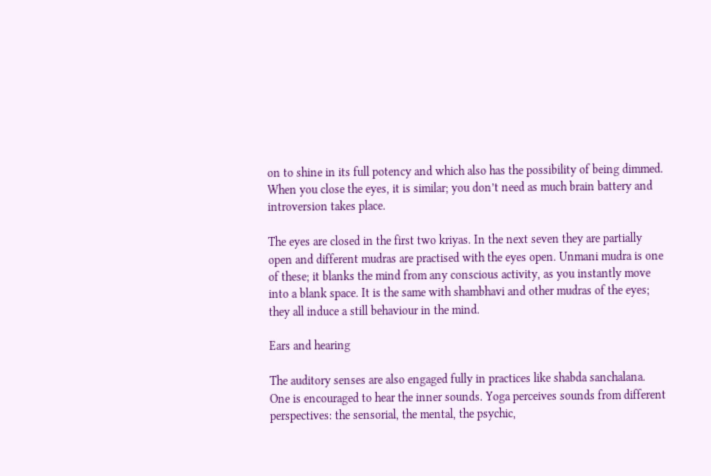on to shine in its full potency and which also has the possibility of being dimmed. When you close the eyes, it is similar; you don’t need as much brain battery and introversion takes place.

The eyes are closed in the first two kriyas. In the next seven they are partially open and different mudras are practised with the eyes open. Unmani mudra is one of these; it blanks the mind from any conscious activity, as you instantly move into a blank space. It is the same with shambhavi and other mudras of the eyes; they all induce a still behaviour in the mind.

Ears and hearing

The auditory senses are also engaged fully in practices like shabda sanchalana. One is encouraged to hear the inner sounds. Yoga perceives sounds from different perspectives: the sensorial, the mental, the psychic,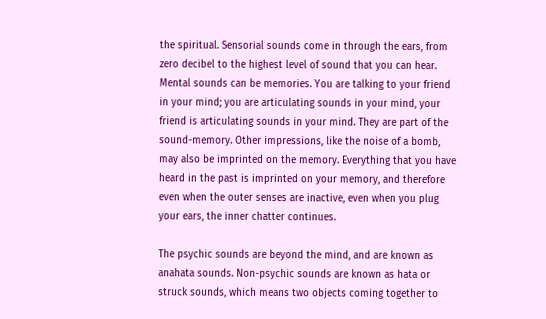the spiritual. Sensorial sounds come in through the ears, from zero decibel to the highest level of sound that you can hear. Mental sounds can be memories. You are talking to your friend in your mind; you are articulating sounds in your mind, your friend is articulating sounds in your mind. They are part of the sound-memory. Other impressions, like the noise of a bomb, may also be imprinted on the memory. Everything that you have heard in the past is imprinted on your memory, and therefore even when the outer senses are inactive, even when you plug your ears, the inner chatter continues.

The psychic sounds are beyond the mind, and are known as anahata sounds. Non-psychic sounds are known as hata or struck sounds, which means two objects coming together to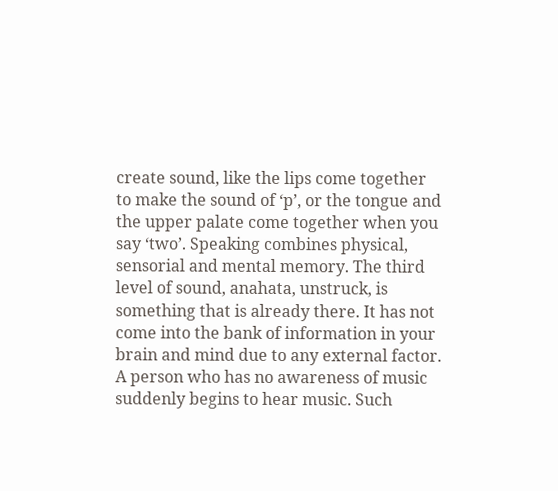create sound, like the lips come together to make the sound of ‘p’, or the tongue and the upper palate come together when you say ‘two’. Speaking combines physical, sensorial and mental memory. The third level of sound, anahata, unstruck, is something that is already there. It has not come into the bank of information in your brain and mind due to any external factor. A person who has no awareness of music suddenly begins to hear music. Such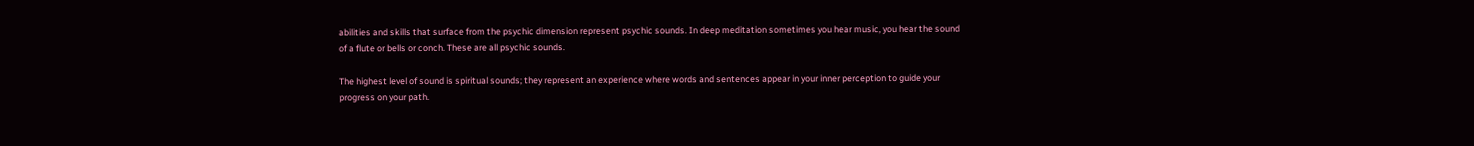abilities and skills that surface from the psychic dimension represent psychic sounds. In deep meditation sometimes you hear music, you hear the sound of a flute or bells or conch. These are all psychic sounds.

The highest level of sound is spiritual sounds; they represent an experience where words and sentences appear in your inner perception to guide your progress on your path.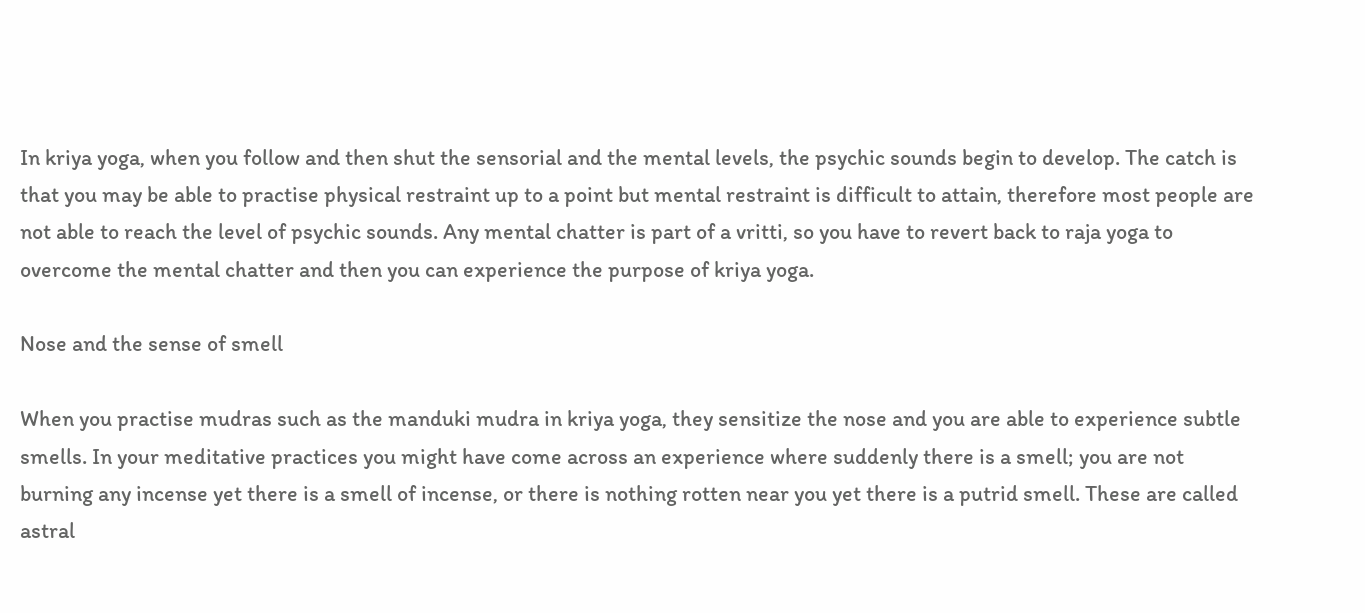In kriya yoga, when you follow and then shut the sensorial and the mental levels, the psychic sounds begin to develop. The catch is that you may be able to practise physical restraint up to a point but mental restraint is difficult to attain, therefore most people are not able to reach the level of psychic sounds. Any mental chatter is part of a vritti, so you have to revert back to raja yoga to overcome the mental chatter and then you can experience the purpose of kriya yoga.

Nose and the sense of smell

When you practise mudras such as the manduki mudra in kriya yoga, they sensitize the nose and you are able to experience subtle smells. In your meditative practices you might have come across an experience where suddenly there is a smell; you are not burning any incense yet there is a smell of incense, or there is nothing rotten near you yet there is a putrid smell. These are called astral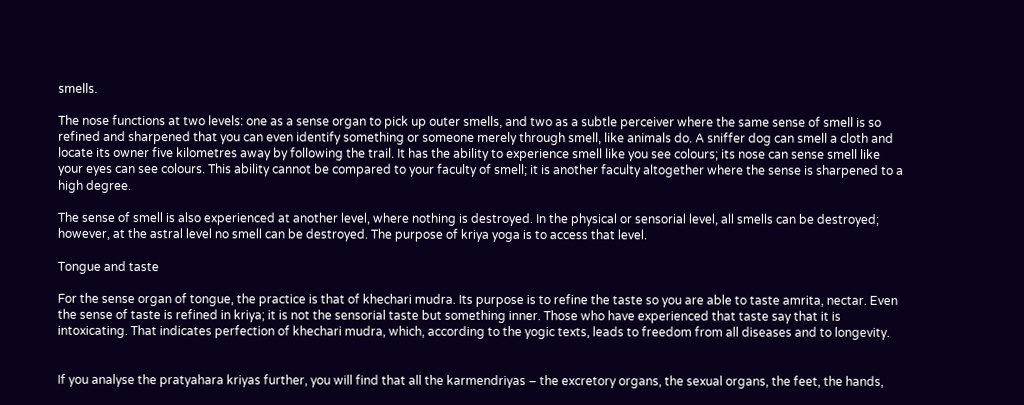smells.

The nose functions at two levels: one as a sense organ to pick up outer smells, and two as a subtle perceiver where the same sense of smell is so refined and sharpened that you can even identify something or someone merely through smell, like animals do. A sniffer dog can smell a cloth and locate its owner five kilometres away by following the trail. It has the ability to experience smell like you see colours; its nose can sense smell like your eyes can see colours. This ability cannot be compared to your faculty of smell; it is another faculty altogether where the sense is sharpened to a high degree.

The sense of smell is also experienced at another level, where nothing is destroyed. In the physical or sensorial level, all smells can be destroyed; however, at the astral level no smell can be destroyed. The purpose of kriya yoga is to access that level.

Tongue and taste

For the sense organ of tongue, the practice is that of khechari mudra. Its purpose is to refine the taste so you are able to taste amrita, nectar. Even the sense of taste is refined in kriya; it is not the sensorial taste but something inner. Those who have experienced that taste say that it is intoxicating. That indicates perfection of khechari mudra, which, according to the yogic texts, leads to freedom from all diseases and to longevity.


If you analyse the pratyahara kriyas further, you will find that all the karmendriyas – the excretory organs, the sexual organs, the feet, the hands,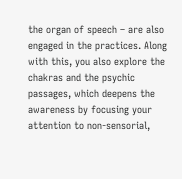the organ of speech – are also engaged in the practices. Along with this, you also explore the chakras and the psychic passages, which deepens the awareness by focusing your attention to non-sensorial,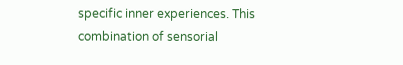specific inner experiences. This combination of sensorial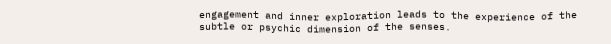engagement and inner exploration leads to the experience of the subtle or psychic dimension of the senses.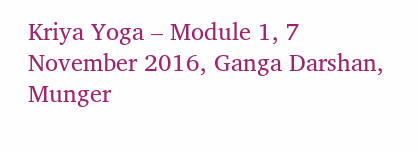Kriya Yoga – Module 1, 7 November 2016, Ganga Darshan, Munger